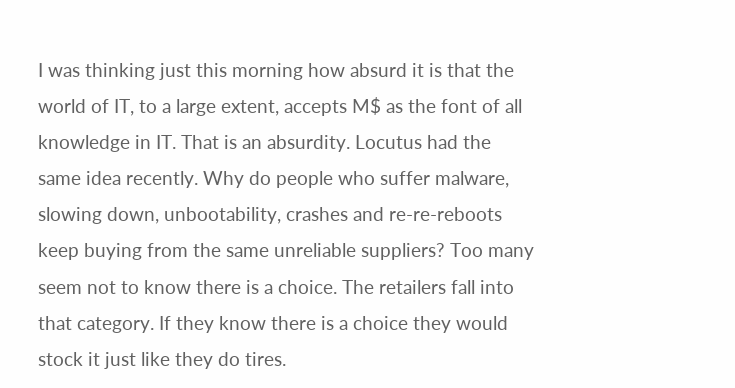I was thinking just this morning how absurd it is that the world of IT, to a large extent, accepts M$ as the font of all knowledge in IT. That is an absurdity. Locutus had the same idea recently. Why do people who suffer malware, slowing down, unbootability, crashes and re-re-reboots keep buying from the same unreliable suppliers? Too many seem not to know there is a choice. The retailers fall into that category. If they know there is a choice they would stock it just like they do tires.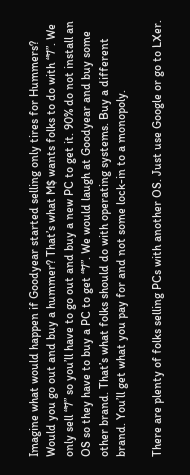Imagine what would happen if Goodyear started selling only tires for Hummers? Would you go out and buy a hummer? That’s what M$ wants folks to do with “7”. We only sell “7” so you’ll have to go out and buy a new PC to get it. 90% do not install an OS so they have to buy a PC to get “7”. We would laugh at Goodyear and buy some other brand. That’s what folks should do with operating systems. Buy a different brand. You’ll get what you pay for and not some lock-in to a monopoly.

There are plenty of folks selling PCs with another OS. Just use Google or go to LXer.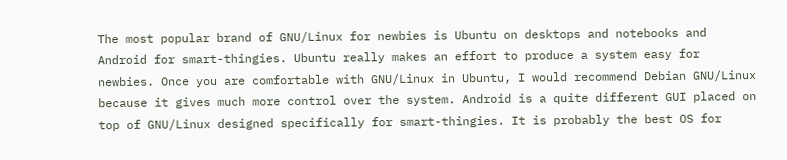The most popular brand of GNU/Linux for newbies is Ubuntu on desktops and notebooks and Android for smart-thingies. Ubuntu really makes an effort to produce a system easy for newbies. Once you are comfortable with GNU/Linux in Ubuntu, I would recommend Debian GNU/Linux because it gives much more control over the system. Android is a quite different GUI placed on top of GNU/Linux designed specifically for smart-thingies. It is probably the best OS for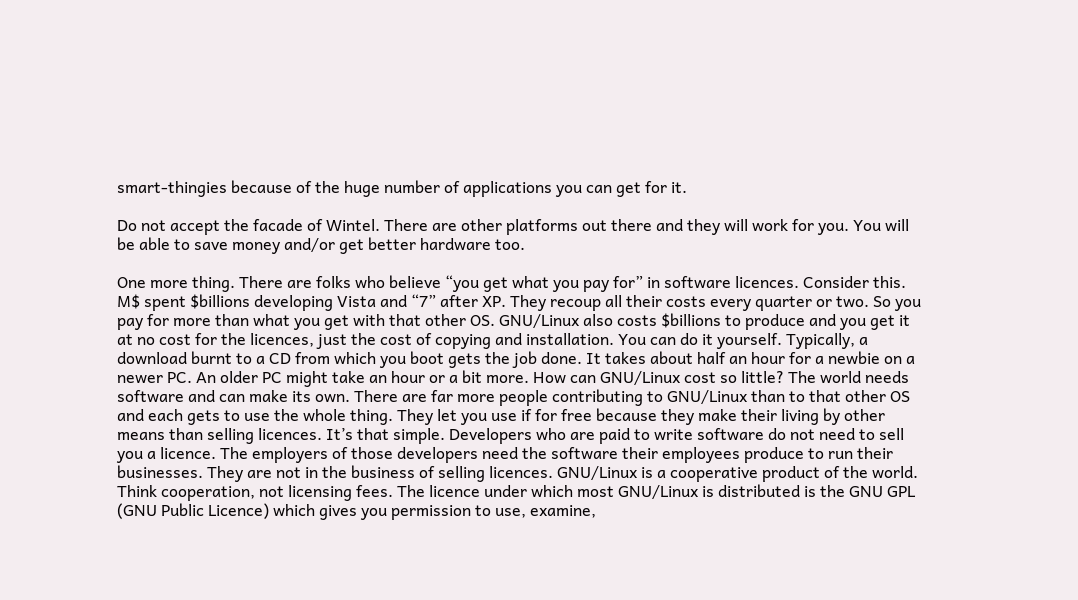smart-thingies because of the huge number of applications you can get for it.

Do not accept the facade of Wintel. There are other platforms out there and they will work for you. You will be able to save money and/or get better hardware too.

One more thing. There are folks who believe “you get what you pay for” in software licences. Consider this. M$ spent $billions developing Vista and “7” after XP. They recoup all their costs every quarter or two. So you pay for more than what you get with that other OS. GNU/Linux also costs $billions to produce and you get it at no cost for the licences, just the cost of copying and installation. You can do it yourself. Typically, a download burnt to a CD from which you boot gets the job done. It takes about half an hour for a newbie on a newer PC. An older PC might take an hour or a bit more. How can GNU/Linux cost so little? The world needs software and can make its own. There are far more people contributing to GNU/Linux than to that other OS and each gets to use the whole thing. They let you use if for free because they make their living by other means than selling licences. It’s that simple. Developers who are paid to write software do not need to sell you a licence. The employers of those developers need the software their employees produce to run their businesses. They are not in the business of selling licences. GNU/Linux is a cooperative product of the world. Think cooperation, not licensing fees. The licence under which most GNU/Linux is distributed is the GNU GPL (GNU Public Licence) which gives you permission to use, examine,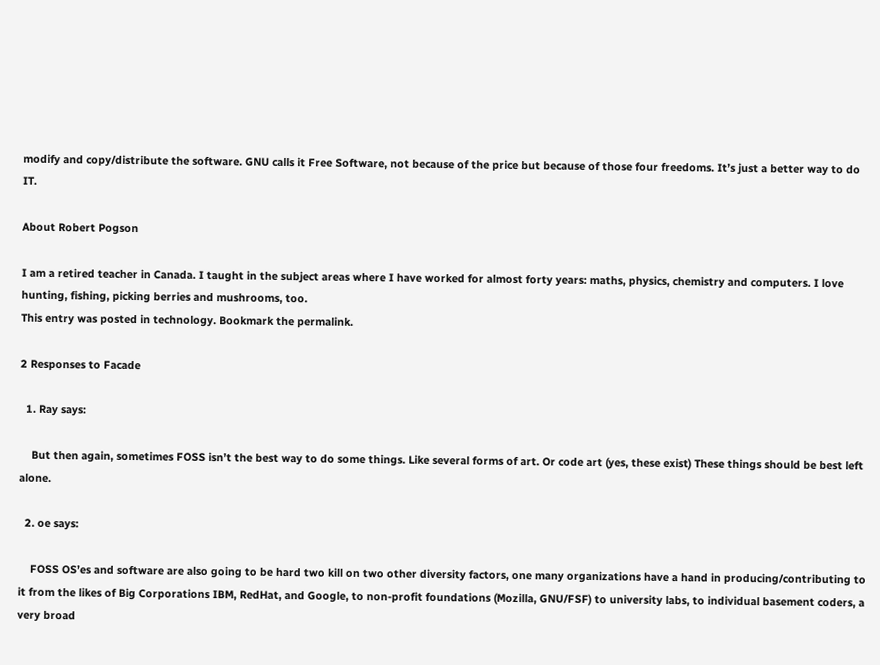modify and copy/distribute the software. GNU calls it Free Software, not because of the price but because of those four freedoms. It’s just a better way to do IT.

About Robert Pogson

I am a retired teacher in Canada. I taught in the subject areas where I have worked for almost forty years: maths, physics, chemistry and computers. I love hunting, fishing, picking berries and mushrooms, too.
This entry was posted in technology. Bookmark the permalink.

2 Responses to Facade

  1. Ray says:

    But then again, sometimes FOSS isn’t the best way to do some things. Like several forms of art. Or code art (yes, these exist) These things should be best left alone.

  2. oe says:

    FOSS OS’es and software are also going to be hard two kill on two other diversity factors, one many organizations have a hand in producing/contributing to it from the likes of Big Corporations IBM, RedHat, and Google, to non-profit foundations (Mozilla, GNU/FSF) to university labs, to individual basement coders, a very broad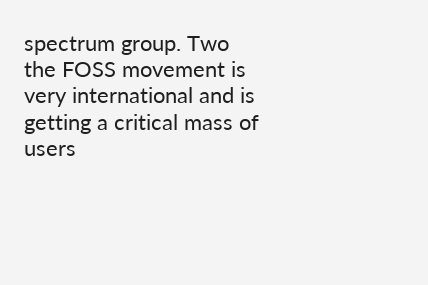spectrum group. Two the FOSS movement is very international and is getting a critical mass of users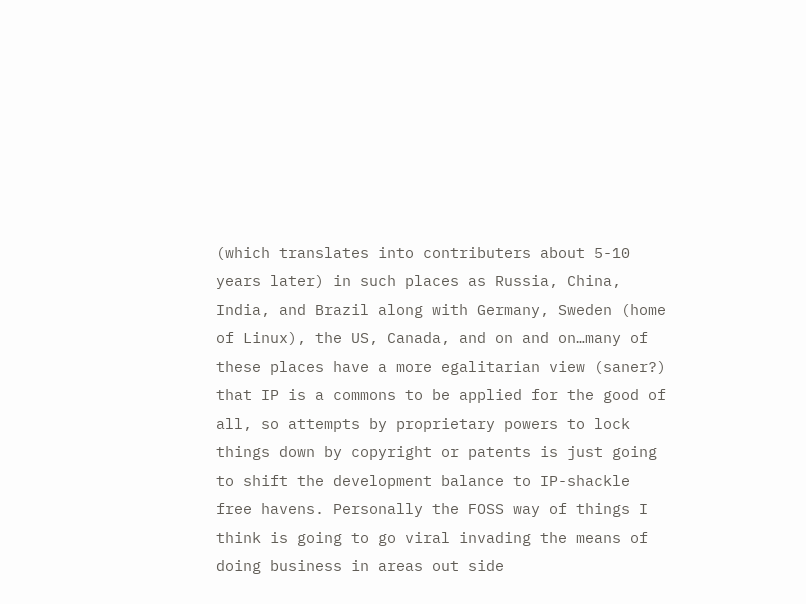(which translates into contributers about 5-10 years later) in such places as Russia, China, India, and Brazil along with Germany, Sweden (home of Linux), the US, Canada, and on and on…many of these places have a more egalitarian view (saner?) that IP is a commons to be applied for the good of all, so attempts by proprietary powers to lock things down by copyright or patents is just going to shift the development balance to IP-shackle free havens. Personally the FOSS way of things I think is going to go viral invading the means of doing business in areas out side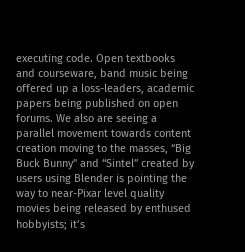executing code. Open textbooks and courseware, band music being offered up a loss-leaders, academic papers being published on open forums. We also are seeing a parallel movement towards content creation moving to the masses, “Big Buck Bunny” and “Sintel” created by users using Blender is pointing the way to near-Pixar level quality movies being released by enthused hobbyists; it’s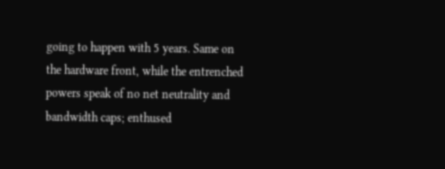going to happen with 5 years. Same on the hardware front, while the entrenched powers speak of no net neutrality and bandwidth caps; enthused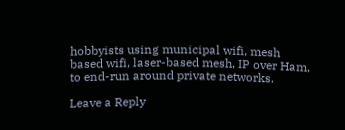hobbyists using municipal wifi, mesh based wifi, laser-based mesh, IP over Ham, to end-run around private networks.

Leave a Reply